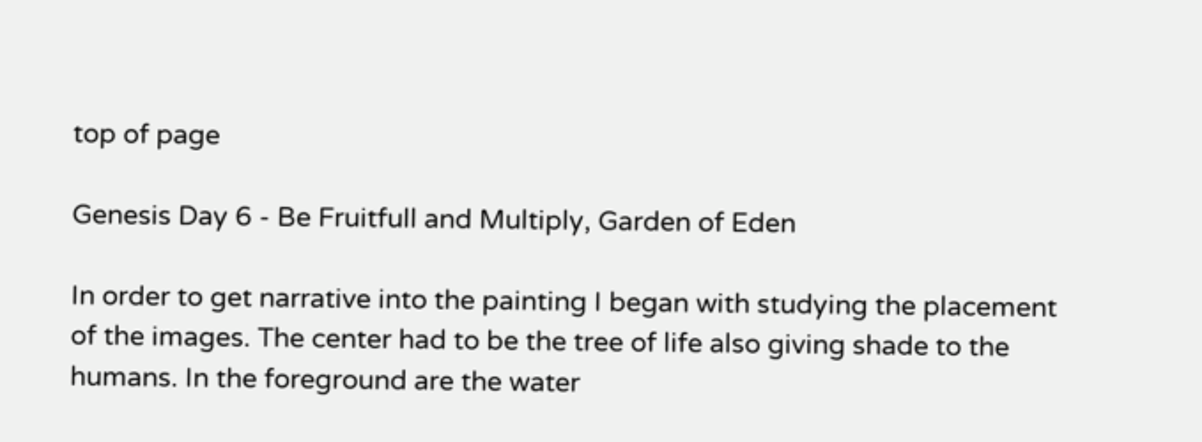top of page

Genesis Day 6 - Be Fruitfull and Multiply, Garden of Eden

In order to get narrative into the painting I began with studying the placement of the images. The center had to be the tree of life also giving shade to the humans. In the foreground are the water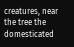creatures, near the tree the domesticated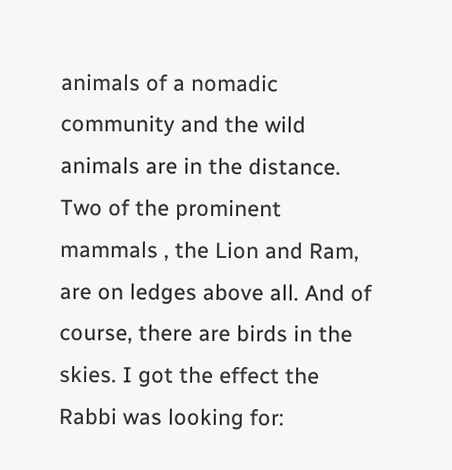animals of a nomadic community and the wild animals are in the distance. Two of the prominent mammals , the Lion and Ram, are on ledges above all. And of course, there are birds in the skies. I got the effect the Rabbi was looking for: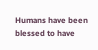Humans have been blessed to have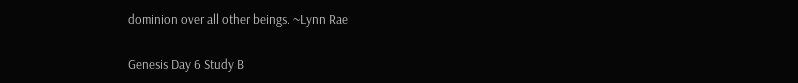dominion over all other beings. ~Lynn Rae

Genesis Day 6 Study B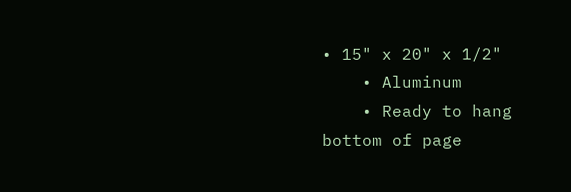• 15" x 20" x 1/2"
    • Aluminum
    • Ready to hang
bottom of page